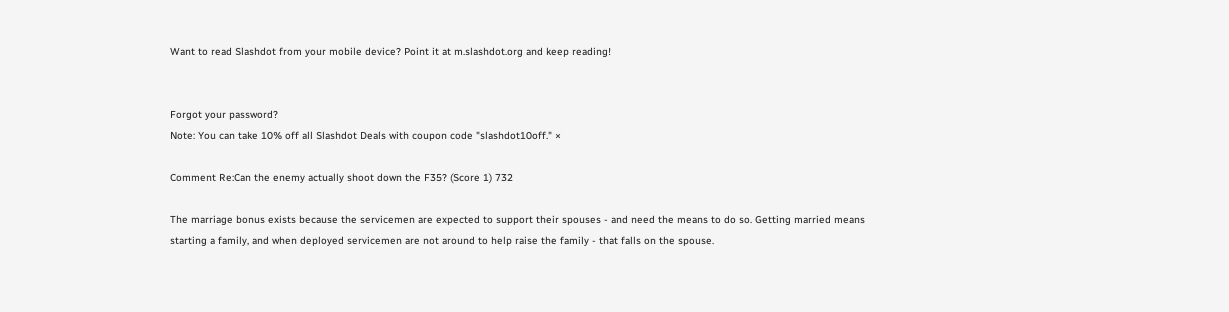Want to read Slashdot from your mobile device? Point it at m.slashdot.org and keep reading!


Forgot your password?
Note: You can take 10% off all Slashdot Deals with coupon code "slashdot10off." ×

Comment Re:Can the enemy actually shoot down the F35? (Score 1) 732

The marriage bonus exists because the servicemen are expected to support their spouses - and need the means to do so. Getting married means starting a family, and when deployed servicemen are not around to help raise the family - that falls on the spouse.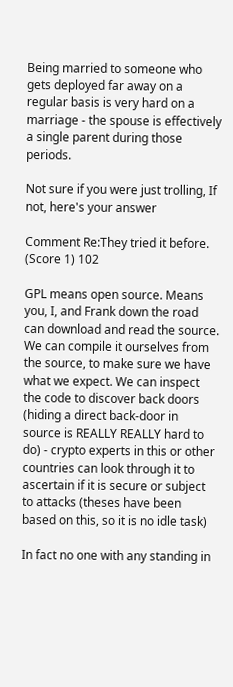Being married to someone who gets deployed far away on a regular basis is very hard on a marriage - the spouse is effectively a single parent during those periods.

Not sure if you were just trolling, If not, here's your answer

Comment Re:They tried it before. (Score 1) 102

GPL means open source. Means you, I, and Frank down the road can download and read the source. We can compile it ourselves from the source, to make sure we have what we expect. We can inspect the code to discover back doors (hiding a direct back-door in source is REALLY REALLY hard to do) - crypto experts in this or other countries can look through it to ascertain if it is secure or subject to attacks (theses have been based on this, so it is no idle task)

In fact no one with any standing in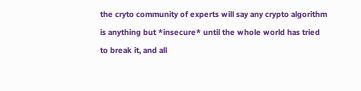the cryto community of experts will say any crypto algorithm is anything but *insecure* until the whole world has tried to break it, and all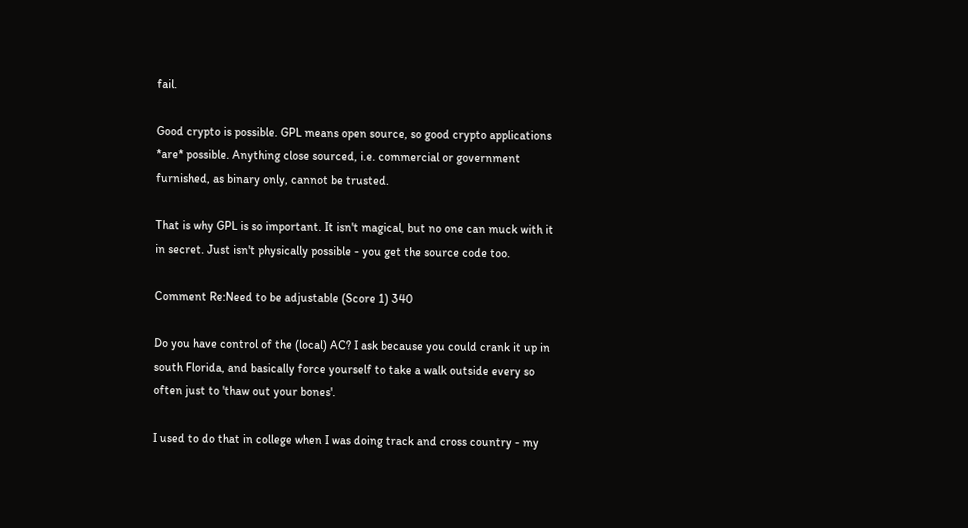fail.

Good crypto is possible. GPL means open source, so good crypto applications *are* possible. Anything close sourced, i.e. commercial or government furnished, as binary only, cannot be trusted.

That is why GPL is so important. It isn't magical, but no one can muck with it in secret. Just isn't physically possible - you get the source code too.

Comment Re:Need to be adjustable (Score 1) 340

Do you have control of the (local) AC? I ask because you could crank it up in south Florida, and basically force yourself to take a walk outside every so often just to 'thaw out your bones'.

I used to do that in college when I was doing track and cross country - my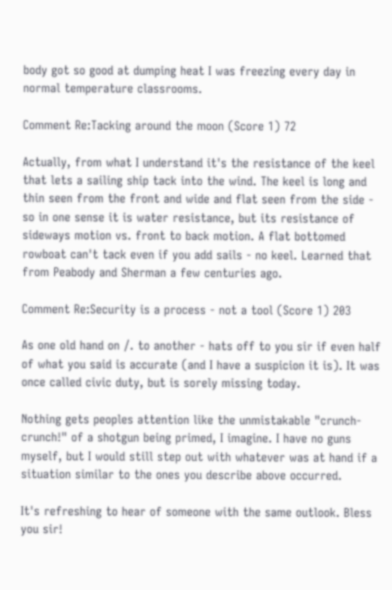body got so good at dumping heat I was freezing every day in normal temperature classrooms.

Comment Re:Tacking around the moon (Score 1) 72

Actually, from what I understand it's the resistance of the keel that lets a sailing ship tack into the wind. The keel is long and thin seen from the front and wide and flat seen from the side - so in one sense it is water resistance, but its resistance of sideways motion vs. front to back motion. A flat bottomed rowboat can't tack even if you add sails - no keel. Learned that from Peabody and Sherman a few centuries ago.

Comment Re:Security is a process - not a tool (Score 1) 203

As one old hand on /. to another - hats off to you sir if even half of what you said is accurate (and I have a suspicion it is). It was once called civic duty, but is sorely missing today.

Nothing gets peoples attention like the unmistakable "crunch-crunch!" of a shotgun being primed, I imagine. I have no guns myself, but I would still step out with whatever was at hand if a situation similar to the ones you describe above occurred.

It's refreshing to hear of someone with the same outlook. Bless you sir!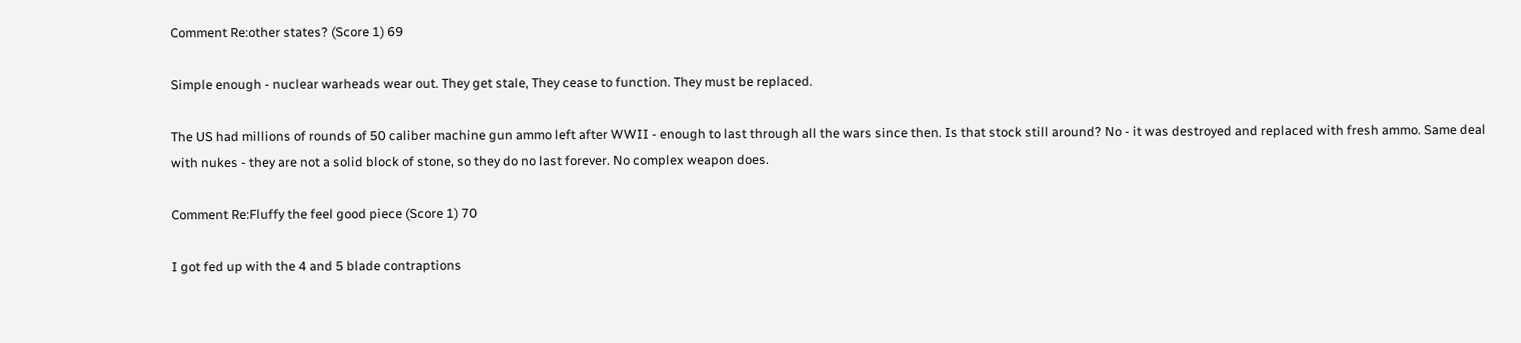Comment Re:other states? (Score 1) 69

Simple enough - nuclear warheads wear out. They get stale, They cease to function. They must be replaced.

The US had millions of rounds of 50 caliber machine gun ammo left after WWII - enough to last through all the wars since then. Is that stock still around? No - it was destroyed and replaced with fresh ammo. Same deal with nukes - they are not a solid block of stone, so they do no last forever. No complex weapon does.

Comment Re:Fluffy the feel good piece (Score 1) 70

I got fed up with the 4 and 5 blade contraptions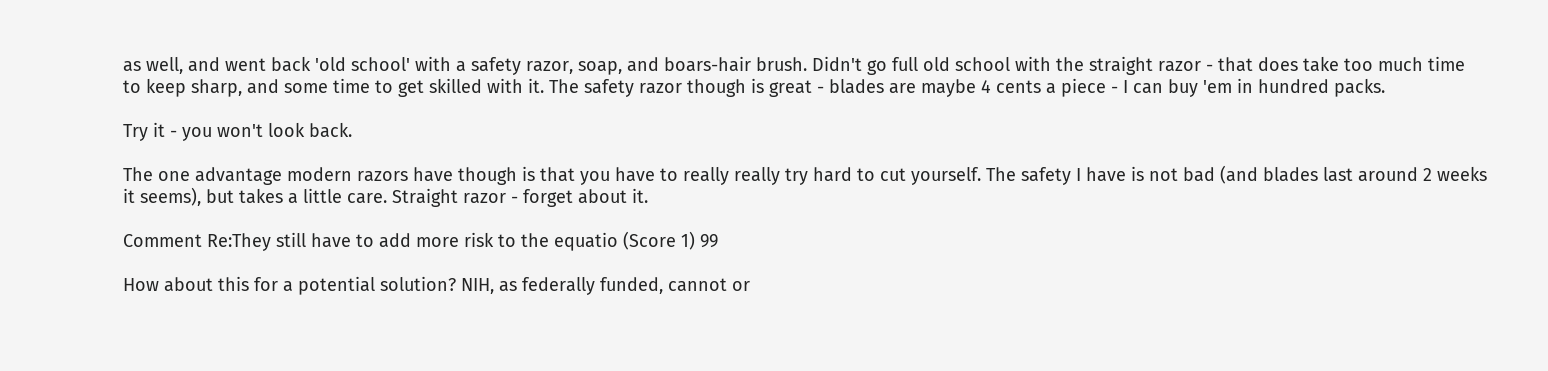as well, and went back 'old school' with a safety razor, soap, and boars-hair brush. Didn't go full old school with the straight razor - that does take too much time to keep sharp, and some time to get skilled with it. The safety razor though is great - blades are maybe 4 cents a piece - I can buy 'em in hundred packs.

Try it - you won't look back.

The one advantage modern razors have though is that you have to really really try hard to cut yourself. The safety I have is not bad (and blades last around 2 weeks it seems), but takes a little care. Straight razor - forget about it.

Comment Re:They still have to add more risk to the equatio (Score 1) 99

How about this for a potential solution? NIH, as federally funded, cannot or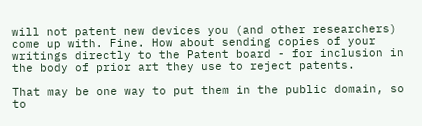will not patent new devices you (and other researchers) come up with. Fine. How about sending copies of your writings directly to the Patent board - for inclusion in the body of prior art they use to reject patents.

That may be one way to put them in the public domain, so to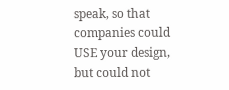speak, so that companies could USE your design, but could not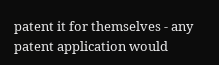patent it for themselves - any patent application would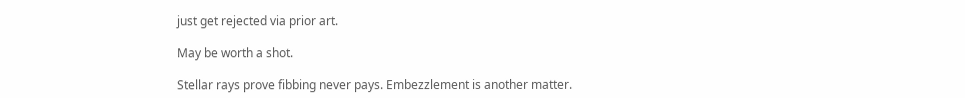just get rejected via prior art.

May be worth a shot.

Stellar rays prove fibbing never pays. Embezzlement is another matter.